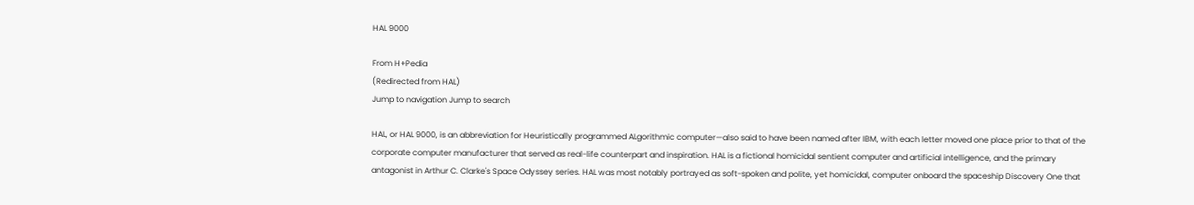HAL 9000

From H+Pedia
(Redirected from HAL)
Jump to navigation Jump to search

HAL, or HAL 9000, is an abbreviation for Heuristically programmed ALgorithmic computer—also said to have been named after IBM, with each letter moved one place prior to that of the corporate computer manufacturer that served as real-life counterpart and inspiration. HAL is a fictional homicidal sentient computer and artificial intelligence, and the primary antagonist in Arthur C. Clarke's Space Odyssey series. HAL was most notably portrayed as soft-spoken and polite, yet homicidal, computer onboard the spaceship Discovery One that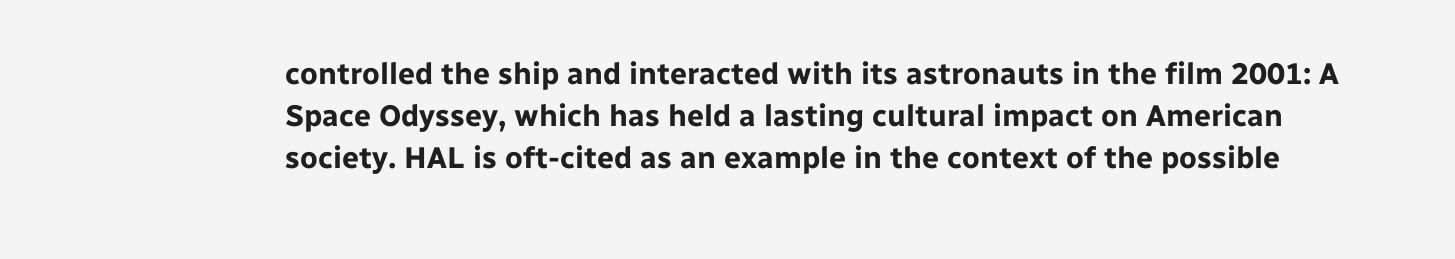controlled the ship and interacted with its astronauts in the film 2001: A Space Odyssey, which has held a lasting cultural impact on American society. HAL is oft-cited as an example in the context of the possible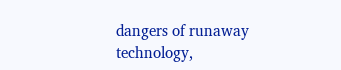dangers of runaway technology,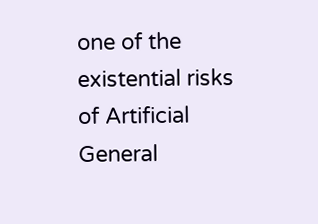one of the existential risks of Artificial General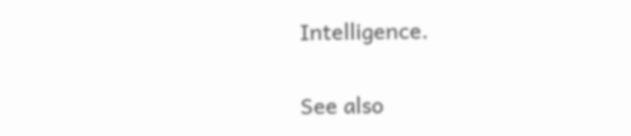Intelligence.

See also